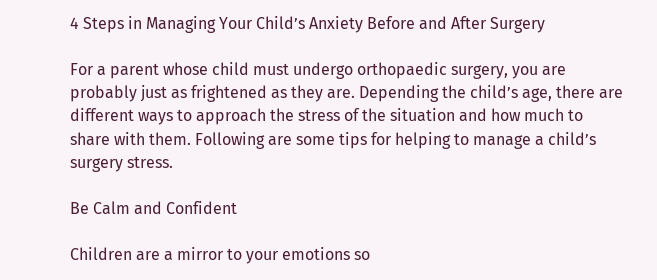4 Steps in Managing Your Child’s Anxiety Before and After Surgery

For a parent whose child must undergo orthopaedic surgery, you are probably just as frightened as they are. Depending the child’s age, there are different ways to approach the stress of the situation and how much to share with them. Following are some tips for helping to manage a child’s surgery stress.

Be Calm and Confident

Children are a mirror to your emotions so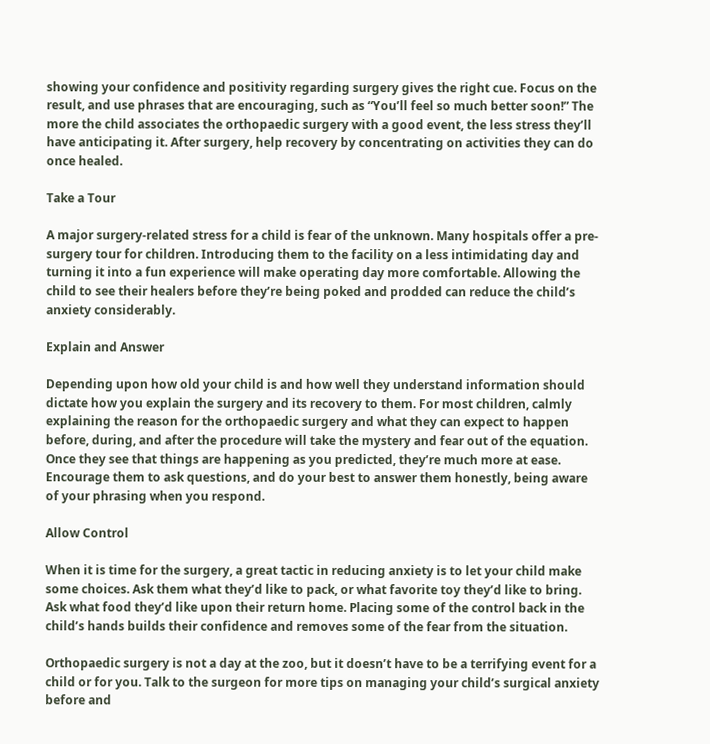showing your confidence and positivity regarding surgery gives the right cue. Focus on the result, and use phrases that are encouraging, such as “You’ll feel so much better soon!” The more the child associates the orthopaedic surgery with a good event, the less stress they’ll have anticipating it. After surgery, help recovery by concentrating on activities they can do once healed.

Take a Tour

A major surgery-related stress for a child is fear of the unknown. Many hospitals offer a pre-surgery tour for children. Introducing them to the facility on a less intimidating day and turning it into a fun experience will make operating day more comfortable. Allowing the child to see their healers before they’re being poked and prodded can reduce the child’s anxiety considerably.

Explain and Answer

Depending upon how old your child is and how well they understand information should dictate how you explain the surgery and its recovery to them. For most children, calmly explaining the reason for the orthopaedic surgery and what they can expect to happen before, during, and after the procedure will take the mystery and fear out of the equation. Once they see that things are happening as you predicted, they’re much more at ease. Encourage them to ask questions, and do your best to answer them honestly, being aware of your phrasing when you respond.

Allow Control

When it is time for the surgery, a great tactic in reducing anxiety is to let your child make some choices. Ask them what they’d like to pack, or what favorite toy they’d like to bring. Ask what food they’d like upon their return home. Placing some of the control back in the child’s hands builds their confidence and removes some of the fear from the situation.

Orthopaedic surgery is not a day at the zoo, but it doesn’t have to be a terrifying event for a child or for you. Talk to the surgeon for more tips on managing your child’s surgical anxiety before and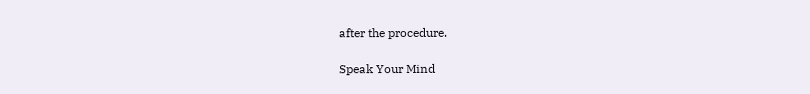after the procedure.

Speak Your Mind